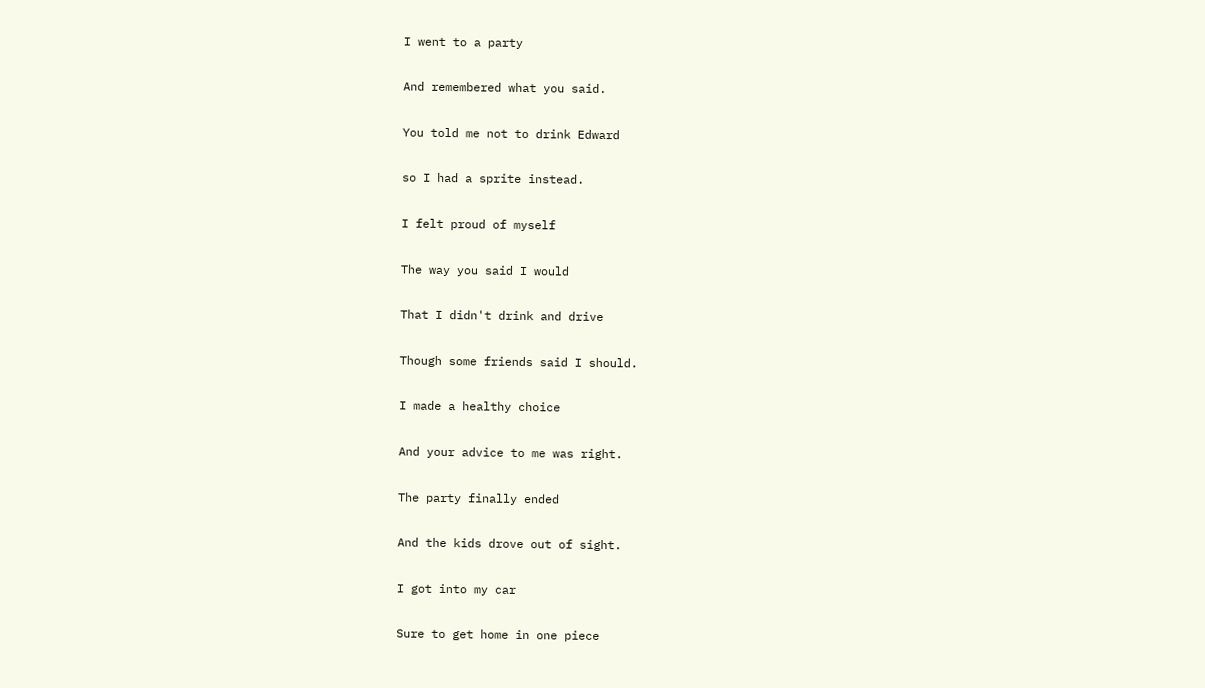I went to a party

And remembered what you said.

You told me not to drink Edward

so I had a sprite instead.

I felt proud of myself

The way you said I would

That I didn't drink and drive

Though some friends said I should.

I made a healthy choice

And your advice to me was right.

The party finally ended

And the kids drove out of sight.

I got into my car

Sure to get home in one piece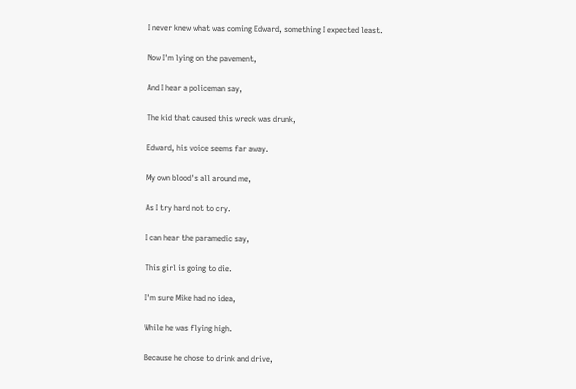I never knew what was coming Edward, something I expected least.

Now I'm lying on the pavement,

And I hear a policeman say,

The kid that caused this wreck was drunk,

Edward, his voice seems far away.

My own blood's all around me,

As I try hard not to cry.

I can hear the paramedic say,

This girl is going to die.

I'm sure Mike had no idea,

While he was flying high.

Because he chose to drink and drive,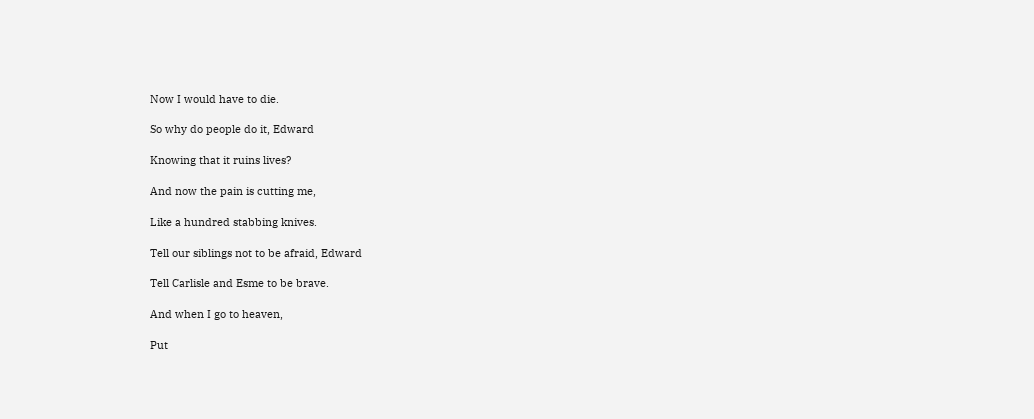Now I would have to die.

So why do people do it, Edward

Knowing that it ruins lives?

And now the pain is cutting me,

Like a hundred stabbing knives.

Tell our siblings not to be afraid, Edward

Tell Carlisle and Esme to be brave.

And when I go to heaven,

Put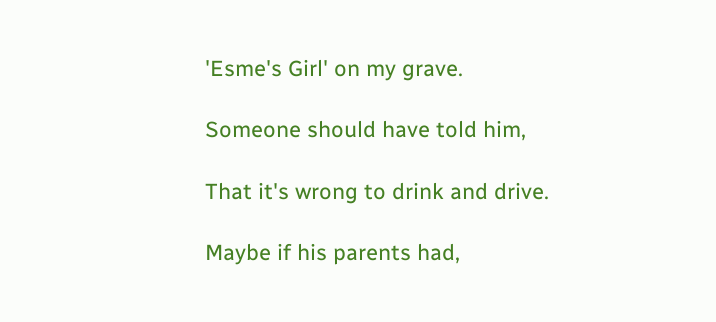'Esme's Girl' on my grave.

Someone should have told him,

That it's wrong to drink and drive.

Maybe if his parents had,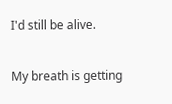I'd still be alive.

My breath is getting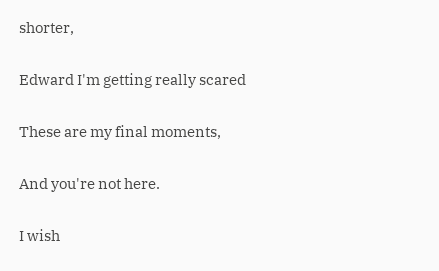shorter,

Edward I'm getting really scared

These are my final moments,

And you're not here.

I wish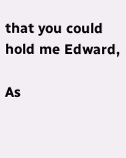that you could hold me Edward,

As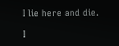I lie here and die.

I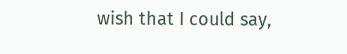wish that I could say,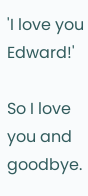'I love you Edward!'

So I love you and goodbye.